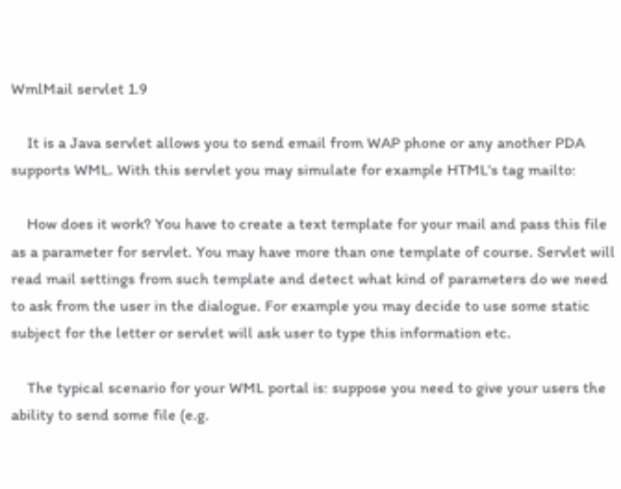WmlMail servlet 1.9

    It is a Java servlet allows you to send email from WAP phone or any another PDA supports WML. With this servlet you may simulate for example HTML's tag mailto:

    How does it work? You have to create a text template for your mail and pass this file as a parameter for servlet. You may have more than one template of course. Servlet will read mail settings from such template and detect what kind of parameters do we need to ask from the user in the dialogue. For example you may decide to use some static subject for the letter or servlet will ask user to type this information etc.

    The typical scenario for your WML portal is: suppose you need to give your users the ability to send some file (e.g.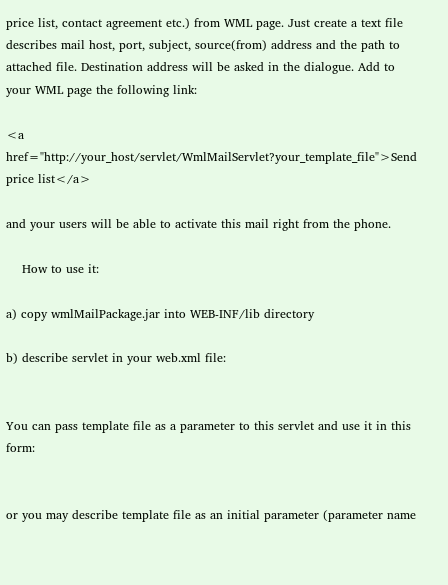price list, contact agreement etc.) from WML page. Just create a text file describes mail host, port, subject, source(from) address and the path to attached file. Destination address will be asked in the dialogue. Add to your WML page the following link:

<a href="http://your_host/servlet/WmlMailServlet?your_template_file">Send price list</a>

and your users will be able to activate this mail right from the phone.

    How to use it:

a) copy wmlMailPackage.jar into WEB-INF/lib directory

b) describe servlet in your web.xml file:


You can pass template file as a parameter to this servlet and use it in this form:


or you may describe template file as an initial parameter (parameter name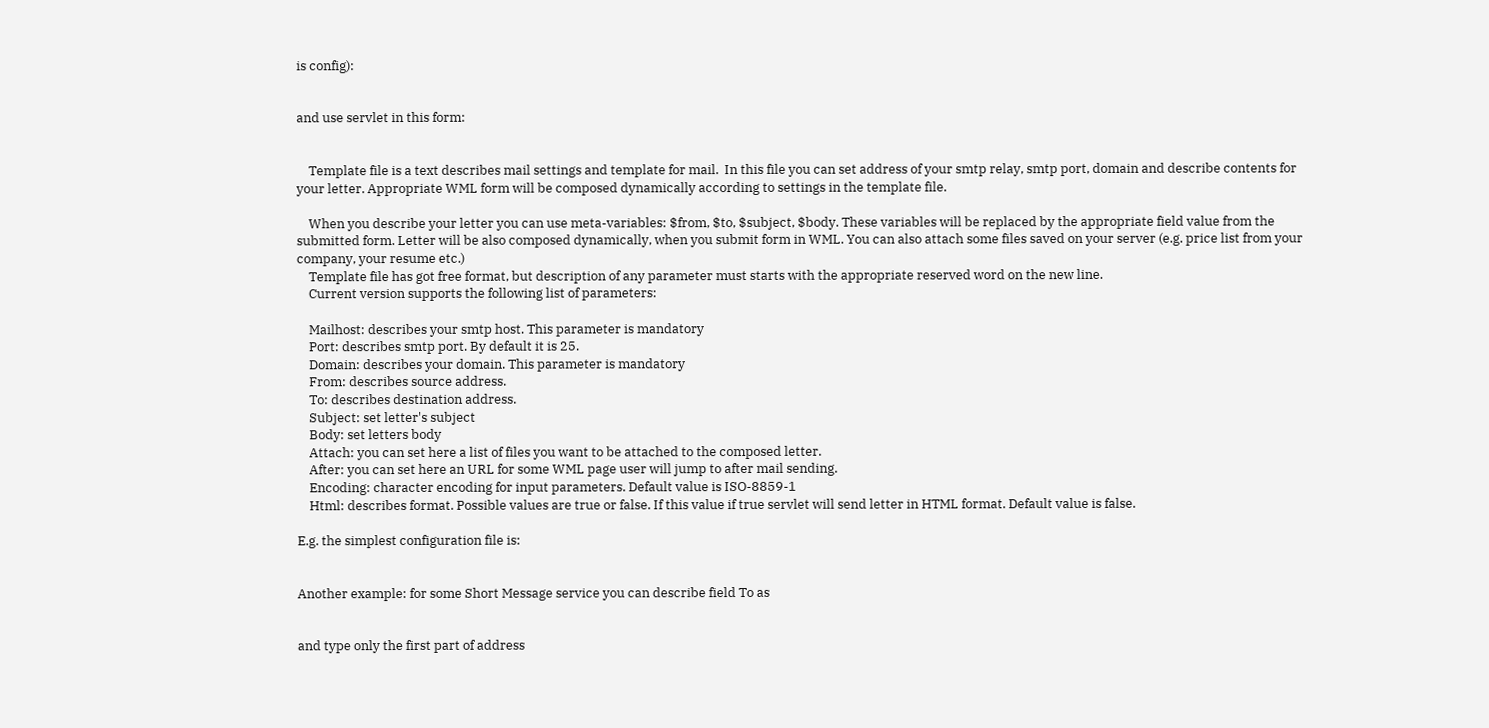is config):


and use servlet in this form:


    Template file is a text describes mail settings and template for mail.  In this file you can set address of your smtp relay, smtp port, domain and describe contents for your letter. Appropriate WML form will be composed dynamically according to settings in the template file.

    When you describe your letter you can use meta-variables: $from, $to, $subject, $body. These variables will be replaced by the appropriate field value from the submitted form. Letter will be also composed dynamically, when you submit form in WML. You can also attach some files saved on your server (e.g. price list from your company, your resume etc.)
    Template file has got free format, but description of any parameter must starts with the appropriate reserved word on the new line.
    Current version supports the following list of parameters:

    Mailhost: describes your smtp host. This parameter is mandatory
    Port: describes smtp port. By default it is 25.
    Domain: describes your domain. This parameter is mandatory
    From: describes source address.
    To: describes destination address.
    Subject: set letter's subject
    Body: set letters body
    Attach: you can set here a list of files you want to be attached to the composed letter.
    After: you can set here an URL for some WML page user will jump to after mail sending.
    Encoding: character encoding for input parameters. Default value is ISO-8859-1
    Html: describes format. Possible values are true or false. If this value if true servlet will send letter in HTML format. Default value is false.

E.g. the simplest configuration file is:


Another example: for some Short Message service you can describe field To as


and type only the first part of address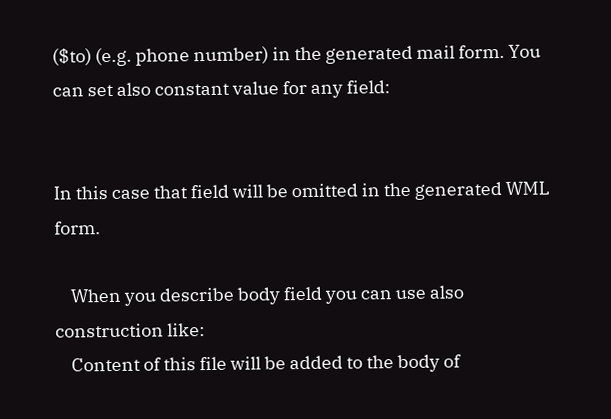($to) (e.g. phone number) in the generated mail form. You can set also constant value for any field:


In this case that field will be omitted in the generated WML form.

    When you describe body field you can use also construction like:
    Content of this file will be added to the body of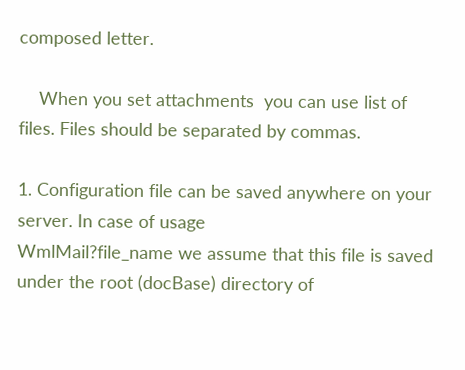composed letter.

    When you set attachments  you can use list of files. Files should be separated by commas.

1. Configuration file can be saved anywhere on your server. In case of usage
WmlMail?file_name we assume that this file is saved under the root (docBase) directory of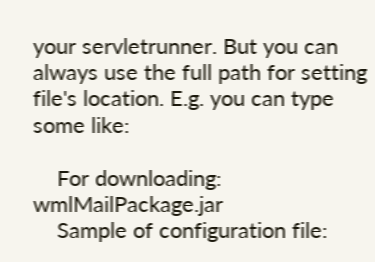your servletrunner. But you can always use the full path for setting file's location. E.g. you can type some like:

    For downloading:  wmlMailPackage.jar
    Sample of configuration file: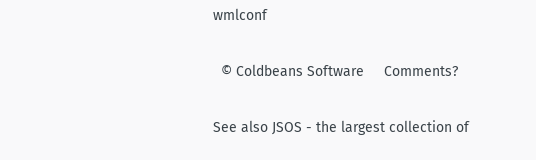wmlconf

  © Coldbeans Software     Comments?

See also JSOS - the largest collection of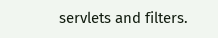servlets and filters.